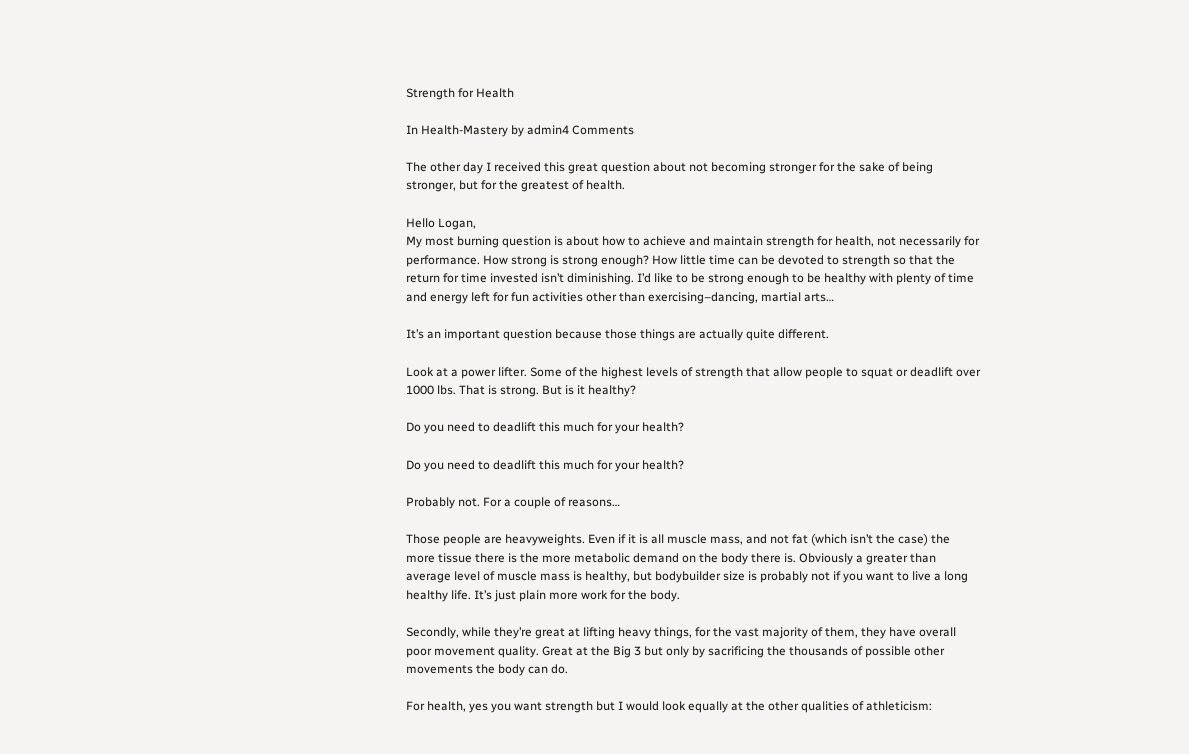Strength for Health

In Health-Mastery by admin4 Comments

The other day I received this great question about not becoming stronger for the sake of being stronger, but for the greatest of health.

Hello Logan,
My most burning question is about how to achieve and maintain strength for health, not necessarily for performance. How strong is strong enough? How little time can be devoted to strength so that the return for time invested isn’t diminishing. I’d like to be strong enough to be healthy with plenty of time and energy left for fun activities other than exercising–dancing, martial arts…

It’s an important question because those things are actually quite different.

Look at a power lifter. Some of the highest levels of strength that allow people to squat or deadlift over 1000 lbs. That is strong. But is it healthy?

Do you need to deadlift this much for your health?

Do you need to deadlift this much for your health?

Probably not. For a couple of reasons…

Those people are heavyweights. Even if it is all muscle mass, and not fat (which isn’t the case) the more tissue there is the more metabolic demand on the body there is. Obviously a greater than average level of muscle mass is healthy, but bodybuilder size is probably not if you want to live a long healthy life. It’s just plain more work for the body.

Secondly, while they’re great at lifting heavy things, for the vast majority of them, they have overall poor movement quality. Great at the Big 3 but only by sacrificing the thousands of possible other movements the body can do.

For health, yes you want strength but I would look equally at the other qualities of athleticism: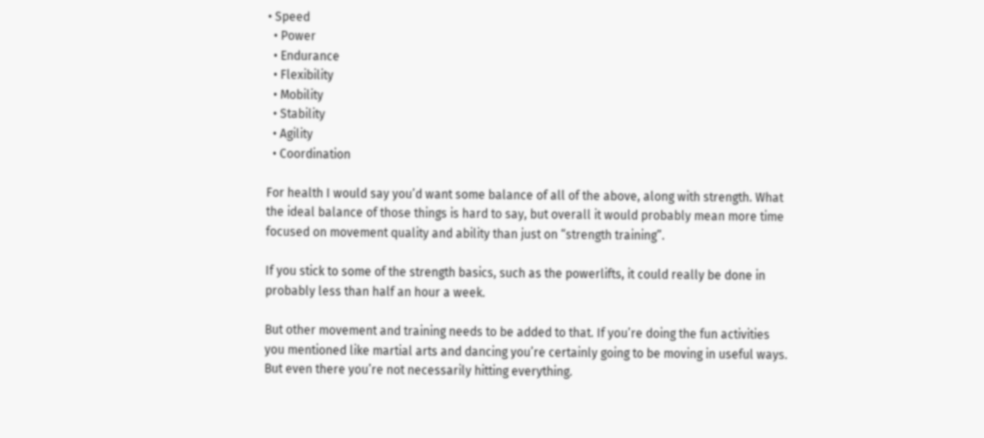• Speed
  • Power
  • Endurance
  • Flexibility
  • Mobility
  • Stability
  • Agility
  • Coordination

For health I would say you’d want some balance of all of the above, along with strength. What the ideal balance of those things is hard to say, but overall it would probably mean more time focused on movement quality and ability than just on “strength training”.

If you stick to some of the strength basics, such as the powerlifts, it could really be done in probably less than half an hour a week.

But other movement and training needs to be added to that. If you’re doing the fun activities you mentioned like martial arts and dancing you’re certainly going to be moving in useful ways. But even there you’re not necessarily hitting everything.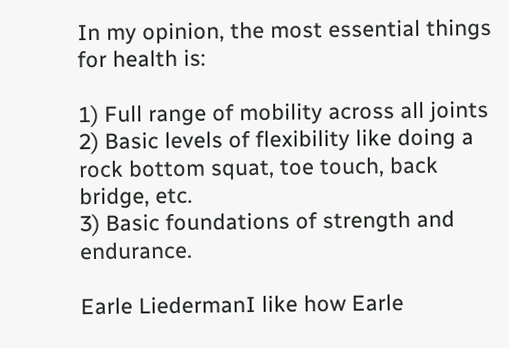In my opinion, the most essential things for health is:

1) Full range of mobility across all joints
2) Basic levels of flexibility like doing a rock bottom squat, toe touch, back bridge, etc.
3) Basic foundations of strength and endurance.

Earle LiedermanI like how Earle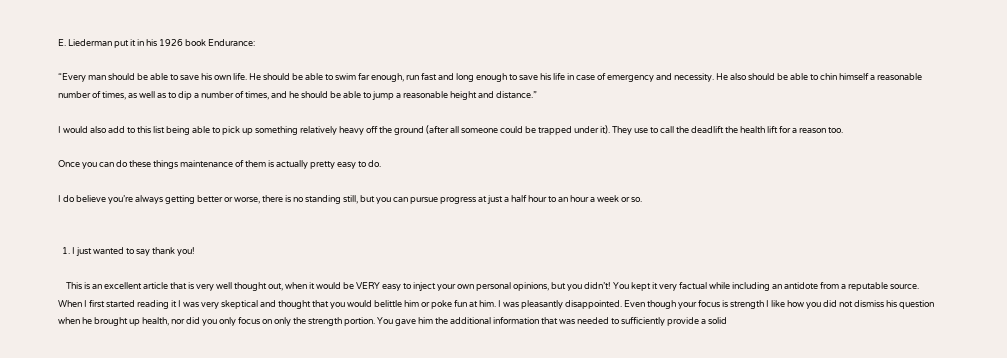E. Liederman put it in his 1926 book Endurance:

“Every man should be able to save his own life. He should be able to swim far enough, run fast and long enough to save his life in case of emergency and necessity. He also should be able to chin himself a reasonable number of times, as well as to dip a number of times, and he should be able to jump a reasonable height and distance.”

I would also add to this list being able to pick up something relatively heavy off the ground (after all someone could be trapped under it). They use to call the deadlift the health lift for a reason too.

Once you can do these things maintenance of them is actually pretty easy to do.

I do believe you’re always getting better or worse, there is no standing still, but you can pursue progress at just a half hour to an hour a week or so.


  1. I just wanted to say thank you!

    This is an excellent article that is very well thought out, when it would be VERY easy to inject your own personal opinions, but you didn’t! You kept it very factual while including an antidote from a reputable source. When I first started reading it I was very skeptical and thought that you would belittle him or poke fun at him. I was pleasantly disappointed. Even though your focus is strength I like how you did not dismiss his question when he brought up health, nor did you only focus on only the strength portion. You gave him the additional information that was needed to sufficiently provide a solid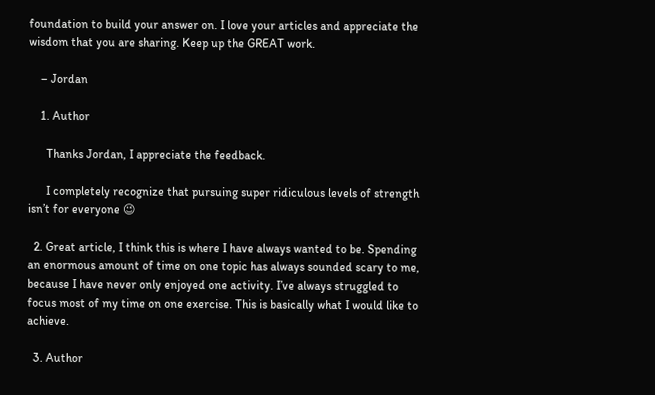foundation to build your answer on. I love your articles and appreciate the wisdom that you are sharing. Keep up the GREAT work.

    – Jordan

    1. Author

      Thanks Jordan, I appreciate the feedback.

      I completely recognize that pursuing super ridiculous levels of strength isn’t for everyone 😉

  2. Great article, I think this is where I have always wanted to be. Spending an enormous amount of time on one topic has always sounded scary to me, because I have never only enjoyed one activity. I’ve always struggled to focus most of my time on one exercise. This is basically what I would like to achieve.

  3. Author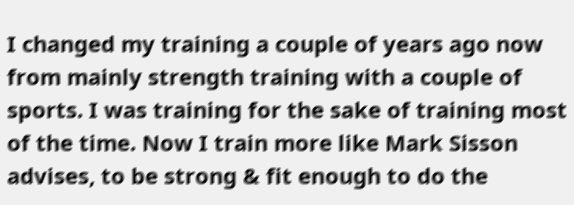I changed my training a couple of years ago now from mainly strength training with a couple of sports. I was training for the sake of training most of the time. Now I train more like Mark Sisson advises, to be strong & fit enough to do the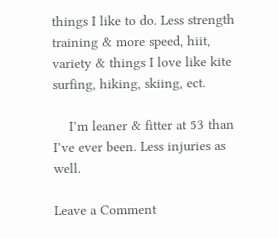things I like to do. Less strength training & more speed, hiit, variety & things I love like kite surfing, hiking, skiing, ect.

    I’m leaner & fitter at 53 than I’ve ever been. Less injuries as well.

Leave a Comment